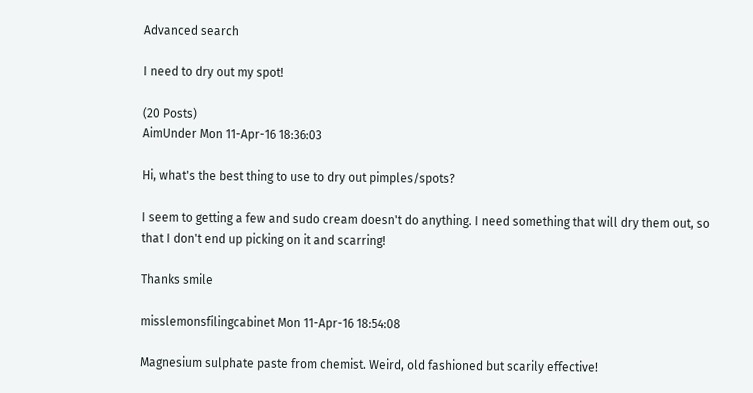Advanced search

I need to dry out my spot!

(20 Posts)
AimUnder Mon 11-Apr-16 18:36:03

Hi, what's the best thing to use to dry out pimples/spots?

I seem to getting a few and sudo cream doesn't do anything. I need something that will dry them out, so that I don't end up picking on it and scarring!

Thanks smile

misslemonsfilingcabinet Mon 11-Apr-16 18:54:08

Magnesium sulphate paste from chemist. Weird, old fashioned but scarily effective!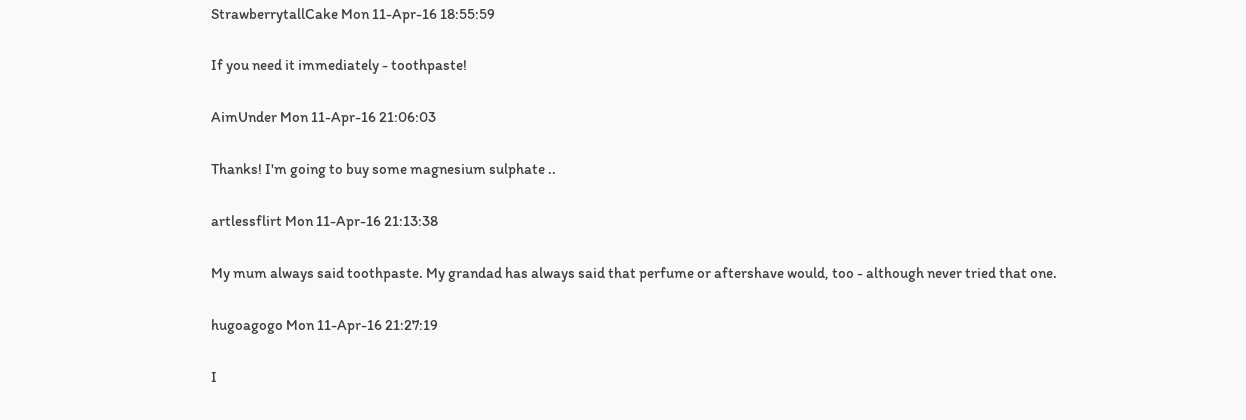StrawberrytallCake Mon 11-Apr-16 18:55:59

If you need it immediately - toothpaste!

AimUnder Mon 11-Apr-16 21:06:03

Thanks! I'm going to buy some magnesium sulphate ..

artlessflirt Mon 11-Apr-16 21:13:38

My mum always said toothpaste. My grandad has always said that perfume or aftershave would, too - although never tried that one.

hugoagogo Mon 11-Apr-16 21:27:19

I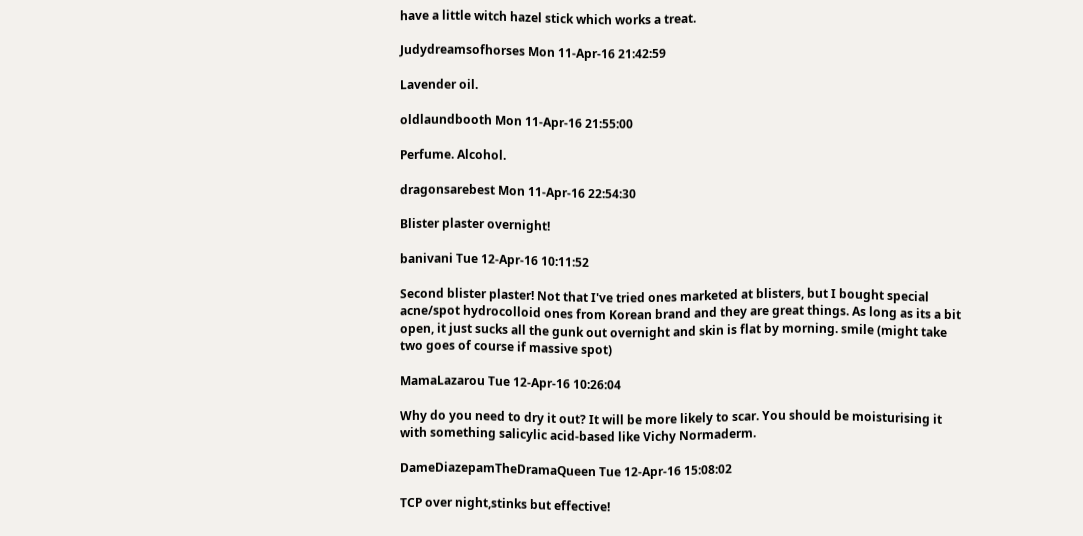have a little witch hazel stick which works a treat.

Judydreamsofhorses Mon 11-Apr-16 21:42:59

Lavender oil.

oldlaundbooth Mon 11-Apr-16 21:55:00

Perfume. Alcohol.

dragonsarebest Mon 11-Apr-16 22:54:30

Blister plaster overnight!

banivani Tue 12-Apr-16 10:11:52

Second blister plaster! Not that I've tried ones marketed at blisters, but I bought special acne/spot hydrocolloid ones from Korean brand and they are great things. As long as its a bit open, it just sucks all the gunk out overnight and skin is flat by morning. smile (might take two goes of course if massive spot)

MamaLazarou Tue 12-Apr-16 10:26:04

Why do you need to dry it out? It will be more likely to scar. You should be moisturising it with something salicylic acid-based like Vichy Normaderm.

DameDiazepamTheDramaQueen Tue 12-Apr-16 15:08:02

TCP over night,stinks but effective!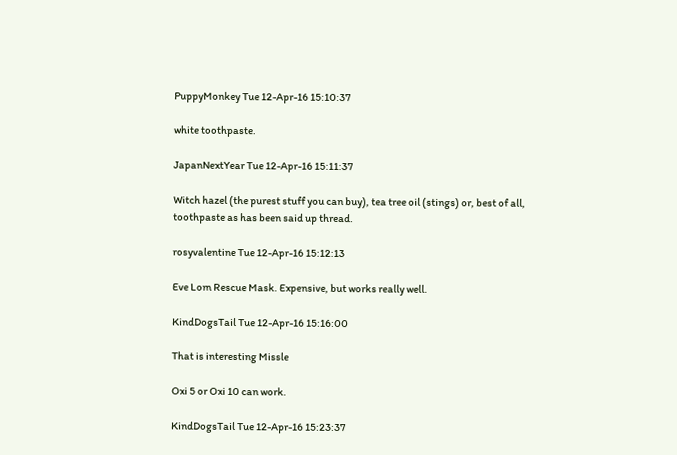PuppyMonkey Tue 12-Apr-16 15:10:37

white toothpaste.

JapanNextYear Tue 12-Apr-16 15:11:37

Witch hazel (the purest stuff you can buy), tea tree oil (stings) or, best of all, toothpaste as has been said up thread.

rosyvalentine Tue 12-Apr-16 15:12:13

Eve Lom Rescue Mask. Expensive, but works really well.

KindDogsTail Tue 12-Apr-16 15:16:00

That is interesting Missle

Oxi 5 or Oxi 10 can work.

KindDogsTail Tue 12-Apr-16 15:23:37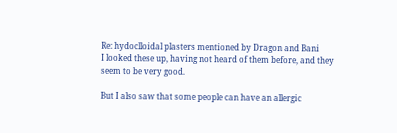Re: hydoclloidal plasters mentioned by Dragon and Bani
I looked these up, having not heard of them before, and they seem to be very good.

But I also saw that some people can have an allergic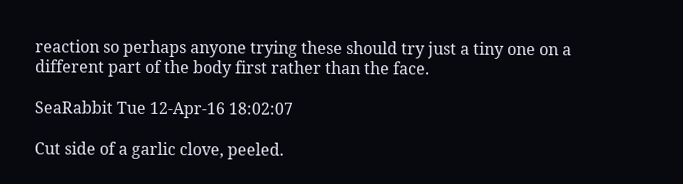reaction so perhaps anyone trying these should try just a tiny one on a different part of the body first rather than the face.

SeaRabbit Tue 12-Apr-16 18:02:07

Cut side of a garlic clove, peeled.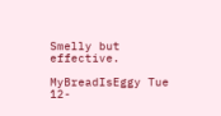Smelly but effective.

MyBreadIsEggy Tue 12-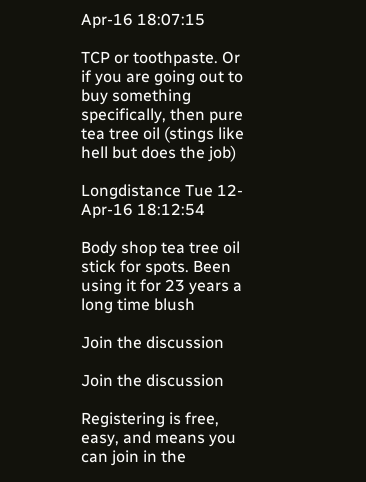Apr-16 18:07:15

TCP or toothpaste. Or if you are going out to buy something specifically, then pure tea tree oil (stings like hell but does the job)

Longdistance Tue 12-Apr-16 18:12:54

Body shop tea tree oil stick for spots. Been using it for 23 years a long time blush

Join the discussion

Join the discussion

Registering is free, easy, and means you can join in the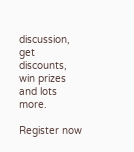discussion, get discounts, win prizes and lots more.

Register now